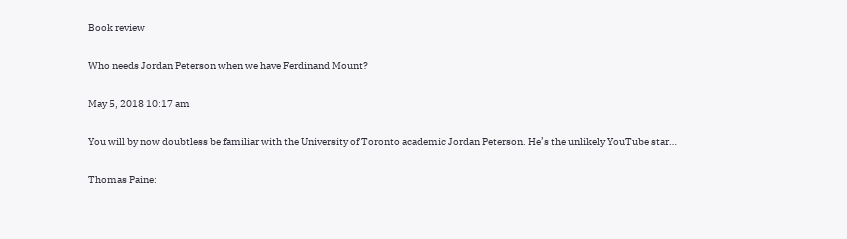Book review

Who needs Jordan Peterson when we have Ferdinand Mount?

May 5, 2018 10:17 am

You will by now doubtless be familiar with the University of Toronto academic Jordan Peterson. He’s the unlikely YouTube star…

Thomas Paine: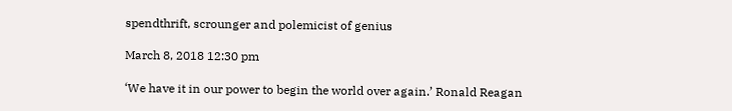spendthrift, scrounger and polemicist of genius

March 8, 2018 12:30 pm

‘We have it in our power to begin the world over again.’ Ronald Reagan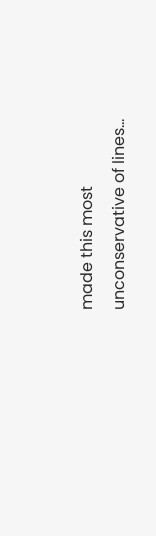made this most unconservative of lines…